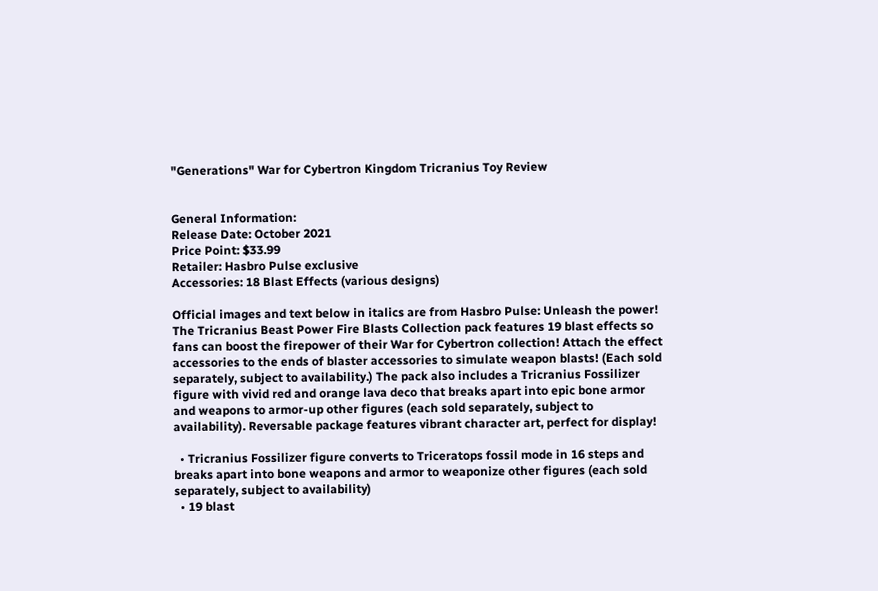"Generations" War for Cybertron Kingdom Tricranius Toy Review


General Information:
Release Date: October 2021
Price Point: $33.99
Retailer: Hasbro Pulse exclusive
Accessories: 18 Blast Effects (various designs)

Official images and text below in italics are from Hasbro Pulse: Unleash the power! The Tricranius Beast Power Fire Blasts Collection pack features 19 blast effects so fans can boost the firepower of their War for Cybertron collection! Attach the effect accessories to the ends of blaster accessories to simulate weapon blasts! (Each sold separately, subject to availability.) The pack also includes a Tricranius Fossilizer figure with vivid red and orange lava deco that breaks apart into epic bone armor and weapons to armor-up other figures (each sold separately, subject to availability). Reversable package features vibrant character art, perfect for display!

  • Tricranius Fossilizer figure converts to Triceratops fossil mode in 16 steps and breaks apart into bone weapons and armor to weaponize other figures (each sold separately, subject to availability)
  • 19 blast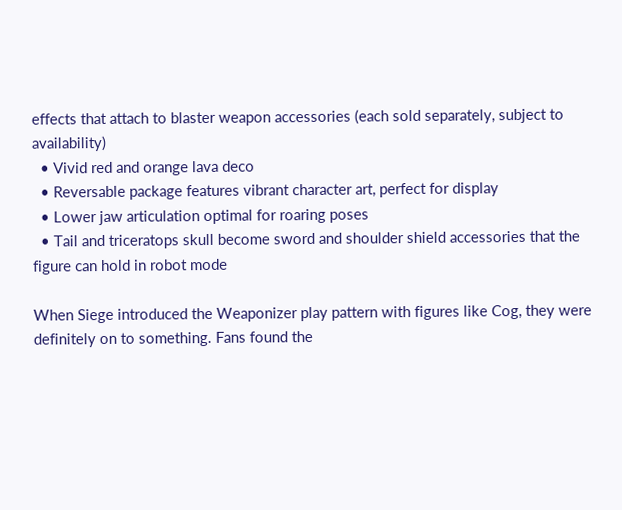effects that attach to blaster weapon accessories (each sold separately, subject to availability)
  • Vivid red and orange lava deco
  • Reversable package features vibrant character art, perfect for display
  • Lower jaw articulation optimal for roaring poses
  • Tail and triceratops skull become sword and shoulder shield accessories that the figure can hold in robot mode

When Siege introduced the Weaponizer play pattern with figures like Cog, they were definitely on to something. Fans found the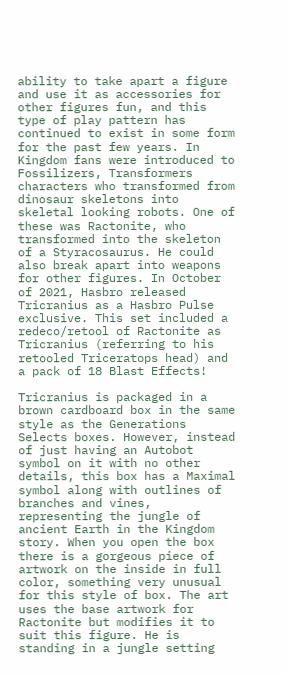ability to take apart a figure and use it as accessories for other figures fun, and this type of play pattern has continued to exist in some form for the past few years. In Kingdom fans were introduced to Fossilizers, Transformers characters who transformed from dinosaur skeletons into skeletal looking robots. One of these was Ractonite, who transformed into the skeleton of a Styracosaurus. He could also break apart into weapons for other figures. In October of 2021, Hasbro released Tricranius as a Hasbro Pulse exclusive. This set included a redeco/retool of Ractonite as Tricranius (referring to his retooled Triceratops head) and a pack of 18 Blast Effects!

Tricranius is packaged in a brown cardboard box in the same style as the Generations Selects boxes. However, instead of just having an Autobot symbol on it with no other details, this box has a Maximal symbol along with outlines of branches and vines, representing the jungle of ancient Earth in the Kingdom story. When you open the box there is a gorgeous piece of artwork on the inside in full color, something very unusual for this style of box. The art uses the base artwork for Ractonite but modifies it to suit this figure. He is standing in a jungle setting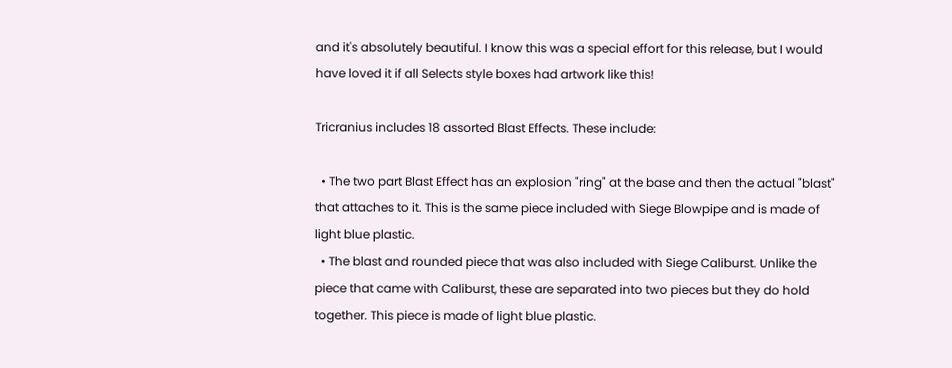and it's absolutely beautiful. I know this was a special effort for this release, but I would have loved it if all Selects style boxes had artwork like this!

Tricranius includes 18 assorted Blast Effects. These include:

  • The two part Blast Effect has an explosion "ring" at the base and then the actual "blast" that attaches to it. This is the same piece included with Siege Blowpipe and is made of light blue plastic.
  • The blast and rounded piece that was also included with Siege Caliburst. Unlike the piece that came with Caliburst, these are separated into two pieces but they do hold together. This piece is made of light blue plastic.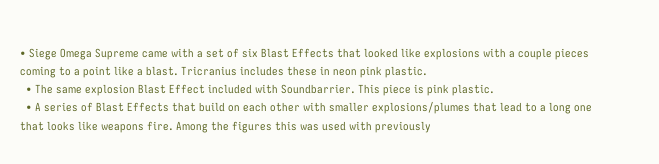• Siege Omega Supreme came with a set of six Blast Effects that looked like explosions with a couple pieces coming to a point like a blast. Tricranius includes these in neon pink plastic.
  • The same explosion Blast Effect included with Soundbarrier. This piece is pink plastic.
  • A series of Blast Effects that build on each other with smaller explosions/plumes that lead to a long one that looks like weapons fire. Among the figures this was used with previously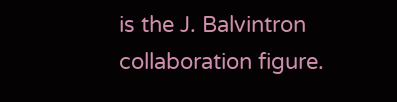is the J. Balvintron collaboration figure.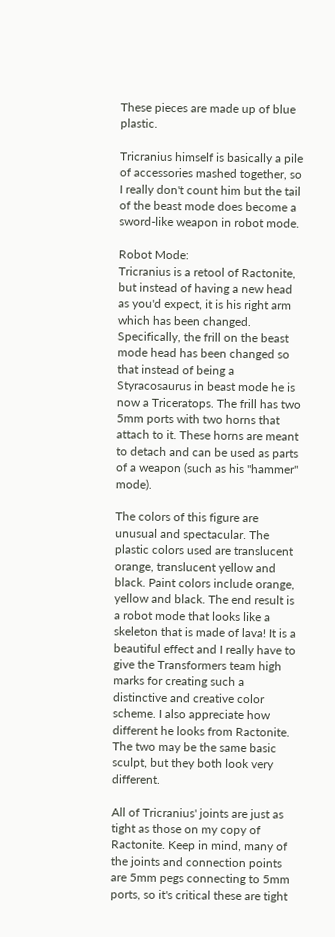These pieces are made up of blue plastic.

Tricranius himself is basically a pile of accessories mashed together, so I really don't count him but the tail of the beast mode does become a sword-like weapon in robot mode.

Robot Mode:
Tricranius is a retool of Ractonite, but instead of having a new head as you'd expect, it is his right arm which has been changed. Specifically, the frill on the beast mode head has been changed so that instead of being a Styracosaurus in beast mode he is now a Triceratops. The frill has two 5mm ports with two horns that attach to it. These horns are meant to detach and can be used as parts of a weapon (such as his "hammer" mode).

The colors of this figure are unusual and spectacular. The plastic colors used are translucent orange, translucent yellow and black. Paint colors include orange, yellow and black. The end result is a robot mode that looks like a skeleton that is made of lava! It is a beautiful effect and I really have to give the Transformers team high marks for creating such a distinctive and creative color scheme. I also appreciate how different he looks from Ractonite. The two may be the same basic sculpt, but they both look very different.

All of Tricranius' joints are just as tight as those on my copy of Ractonite. Keep in mind, many of the joints and connection points are 5mm pegs connecting to 5mm ports, so it's critical these are tight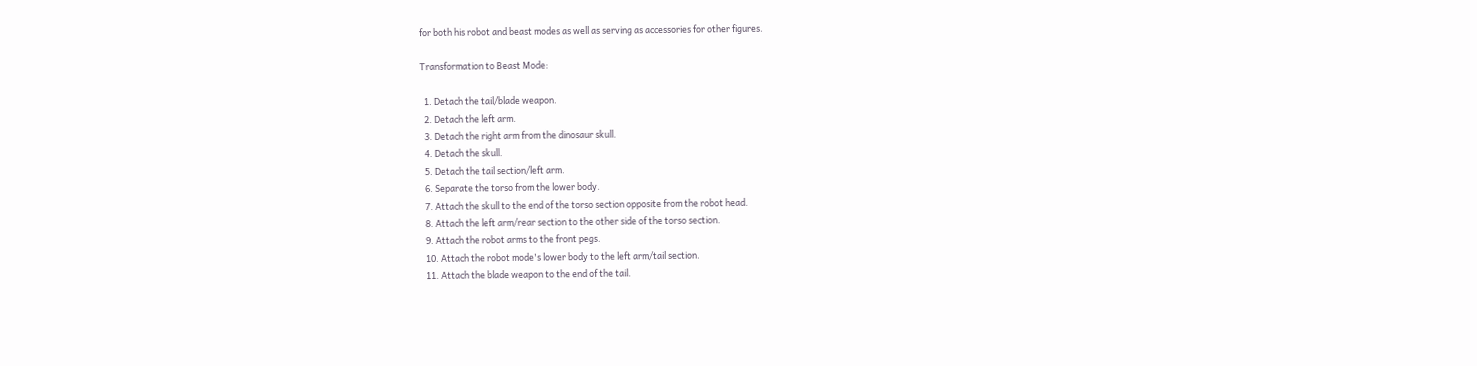for both his robot and beast modes as well as serving as accessories for other figures.

Transformation to Beast Mode:

  1. Detach the tail/blade weapon.
  2. Detach the left arm.
  3. Detach the right arm from the dinosaur skull.
  4. Detach the skull.
  5. Detach the tail section/left arm.
  6. Separate the torso from the lower body.
  7. Attach the skull to the end of the torso section opposite from the robot head.
  8. Attach the left arm/rear section to the other side of the torso section.
  9. Attach the robot arms to the front pegs.
  10. Attach the robot mode's lower body to the left arm/tail section.
  11. Attach the blade weapon to the end of the tail.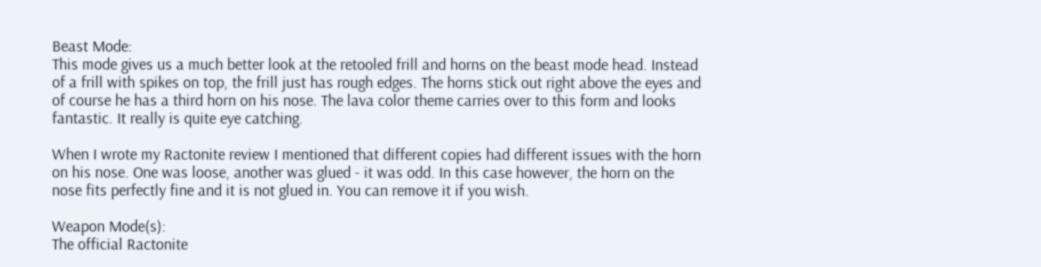Beast Mode:
This mode gives us a much better look at the retooled frill and horns on the beast mode head. Instead of a frill with spikes on top, the frill just has rough edges. The horns stick out right above the eyes and of course he has a third horn on his nose. The lava color theme carries over to this form and looks fantastic. It really is quite eye catching.

When I wrote my Ractonite review I mentioned that different copies had different issues with the horn on his nose. One was loose, another was glued - it was odd. In this case however, the horn on the nose fits perfectly fine and it is not glued in. You can remove it if you wish.

Weapon Mode(s):
The official Ractonite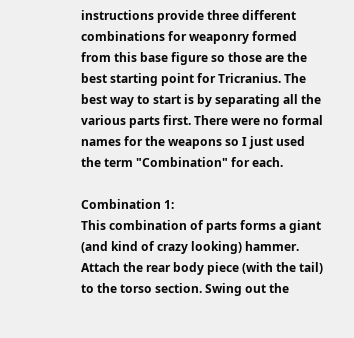instructions provide three different combinations for weaponry formed from this base figure so those are the best starting point for Tricranius. The best way to start is by separating all the various parts first. There were no formal names for the weapons so I just used the term "Combination" for each.

Combination 1:
This combination of parts forms a giant (and kind of crazy looking) hammer. Attach the rear body piece (with the tail) to the torso section. Swing out the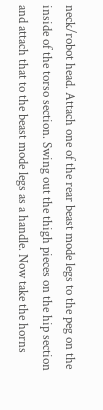neck/robot head. Attach one of the rear beast mode legs to the peg on the inside of the torso section. Swing out the thigh pieces on the hip section and attach that to the beast mode legs as a handle. Now take the horns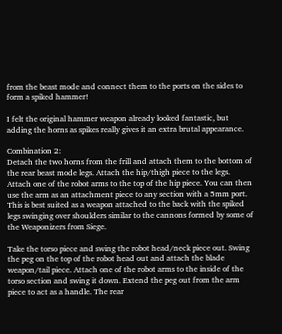from the beast mode and connect them to the ports on the sides to form a spiked hammer!

I felt the original hammer weapon already looked fantastic, but adding the horns as spikes really gives it an extra brutal appearance.

Combination 2:
Detach the two horns from the frill and attach them to the bottom of the rear beast mode legs. Attach the hip/thigh piece to the legs. Attach one of the robot arms to the top of the hip piece. You can then use the arm as an attachment piece to any section with a 5mm port. This is best suited as a weapon attached to the back with the spiked legs swinging over shoulders similar to the cannons formed by some of the Weaponizers from Siege.

Take the torso piece and swing the robot head/neck piece out. Swing the peg on the top of the robot head out and attach the blade weapon/tail piece. Attach one of the robot arms to the inside of the torso section and swing it down. Extend the peg out from the arm piece to act as a handle. The rear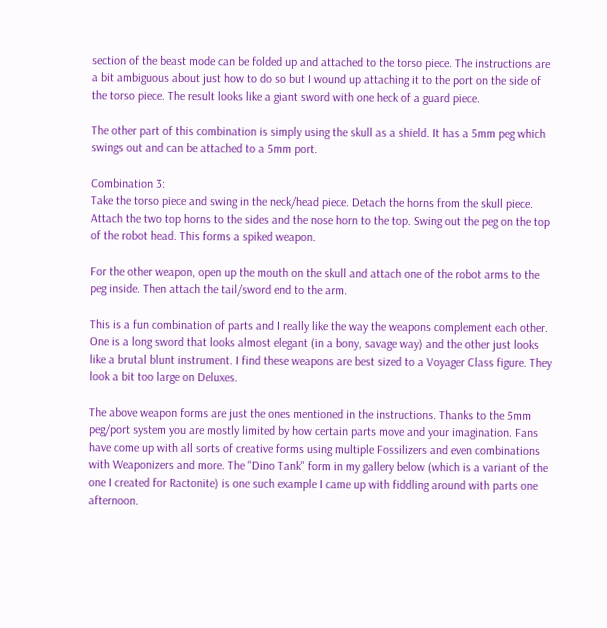section of the beast mode can be folded up and attached to the torso piece. The instructions are a bit ambiguous about just how to do so but I wound up attaching it to the port on the side of the torso piece. The result looks like a giant sword with one heck of a guard piece.

The other part of this combination is simply using the skull as a shield. It has a 5mm peg which swings out and can be attached to a 5mm port.

Combination 3:
Take the torso piece and swing in the neck/head piece. Detach the horns from the skull piece. Attach the two top horns to the sides and the nose horn to the top. Swing out the peg on the top of the robot head. This forms a spiked weapon.

For the other weapon, open up the mouth on the skull and attach one of the robot arms to the peg inside. Then attach the tail/sword end to the arm.

This is a fun combination of parts and I really like the way the weapons complement each other. One is a long sword that looks almost elegant (in a bony, savage way) and the other just looks like a brutal blunt instrument. I find these weapons are best sized to a Voyager Class figure. They look a bit too large on Deluxes.

The above weapon forms are just the ones mentioned in the instructions. Thanks to the 5mm peg/port system you are mostly limited by how certain parts move and your imagination. Fans have come up with all sorts of creative forms using multiple Fossilizers and even combinations with Weaponizers and more. The "Dino Tank" form in my gallery below (which is a variant of the one I created for Ractonite) is one such example I came up with fiddling around with parts one afternoon.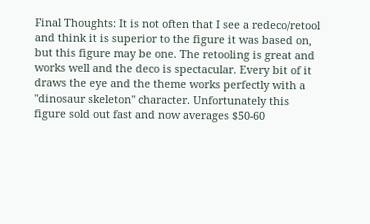Final Thoughts: It is not often that I see a redeco/retool and think it is superior to the figure it was based on, but this figure may be one. The retooling is great and works well and the deco is spectacular. Every bit of it draws the eye and the theme works perfectly with a "dinosaur skeleton" character. Unfortunately this figure sold out fast and now averages $50-60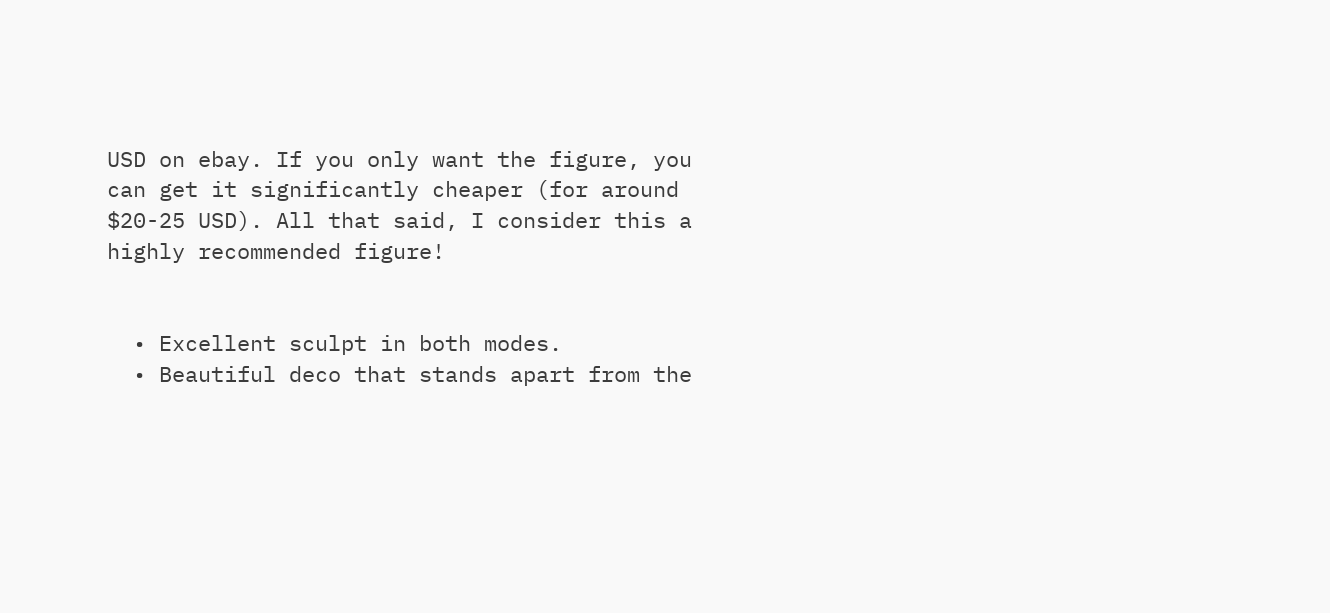USD on ebay. If you only want the figure, you can get it significantly cheaper (for around $20-25 USD). All that said, I consider this a highly recommended figure!


  • Excellent sculpt in both modes.
  • Beautiful deco that stands apart from the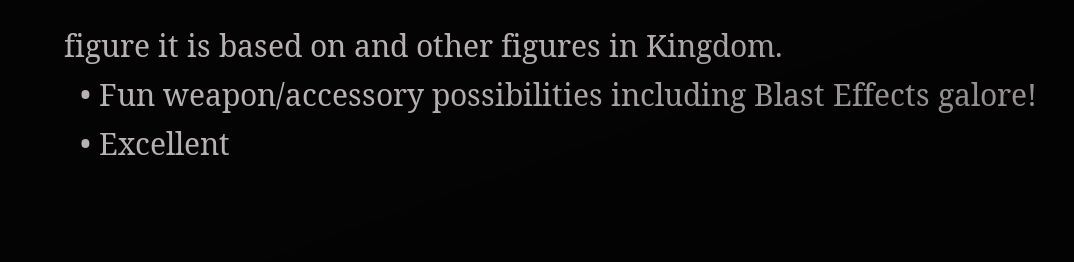figure it is based on and other figures in Kingdom.
  • Fun weapon/accessory possibilities including Blast Effects galore!
  • Excellent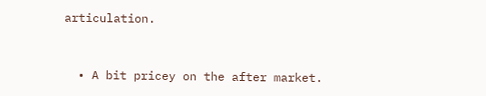articulation.


  • A bit pricey on the after market.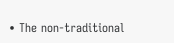• The non-traditional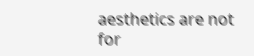aesthetics are not for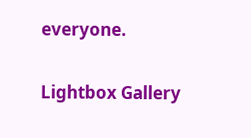everyone.

Lightbox Gallery